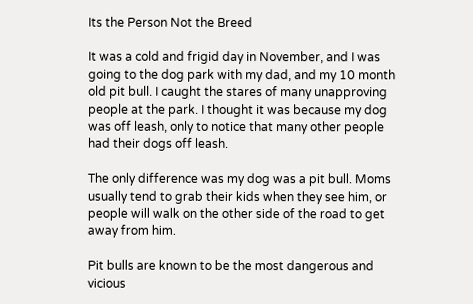Its the Person Not the Breed

It was a cold and frigid day in November, and I was going to the dog park with my dad, and my 10 month old pit bull. I caught the stares of many unapproving people at the park. I thought it was because my dog was off leash, only to notice that many other people had their dogs off leash.

The only difference was my dog was a pit bull. Moms usually tend to grab their kids when they see him, or people will walk on the other side of the road to get away from him.

Pit bulls are known to be the most dangerous and vicious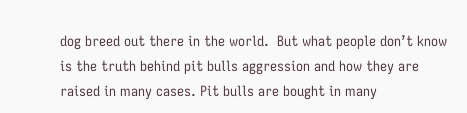dog breed out there in the world.  But what people don’t know is the truth behind pit bulls aggression and how they are raised in many cases. Pit bulls are bought in many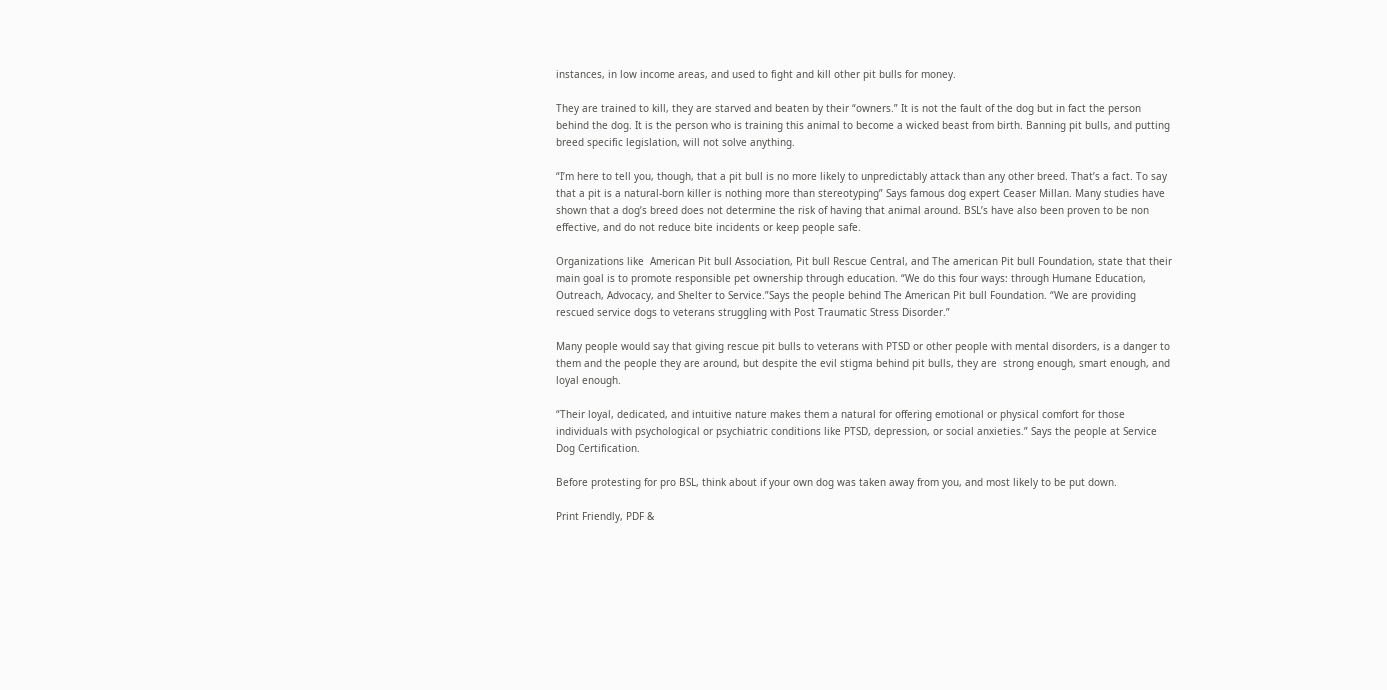instances, in low income areas, and used to fight and kill other pit bulls for money.

They are trained to kill, they are starved and beaten by their “owners.” It is not the fault of the dog but in fact the person behind the dog. It is the person who is training this animal to become a wicked beast from birth. Banning pit bulls, and putting breed specific legislation, will not solve anything.

“I’m here to tell you, though, that a pit bull is no more likely to unpredictably attack than any other breed. That’s a fact. To say that a pit is a natural-born killer is nothing more than stereotyping” Says famous dog expert Ceaser Millan. Many studies have shown that a dog’s breed does not determine the risk of having that animal around. BSL’s have also been proven to be non effective, and do not reduce bite incidents or keep people safe.

Organizations like  American Pit bull Association, Pit bull Rescue Central, and The american Pit bull Foundation, state that their main goal is to promote responsible pet ownership through education. “We do this four ways: through Humane Education, Outreach, Advocacy, and Shelter to Service.”Says the people behind The American Pit bull Foundation. “We are providing rescued service dogs to veterans struggling with Post Traumatic Stress Disorder.”

Many people would say that giving rescue pit bulls to veterans with PTSD or other people with mental disorders, is a danger to them and the people they are around, but despite the evil stigma behind pit bulls, they are  strong enough, smart enough, and loyal enough.

“Their loyal, dedicated, and intuitive nature makes them a natural for offering emotional or physical comfort for those individuals with psychological or psychiatric conditions like PTSD, depression, or social anxieties.” Says the people at Service Dog Certification.

Before protesting for pro BSL, think about if your own dog was taken away from you, and most likely to be put down.

Print Friendly, PDF &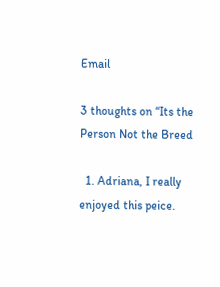Email

3 thoughts on “Its the Person Not the Breed

  1. Adriana, I really enjoyed this peice.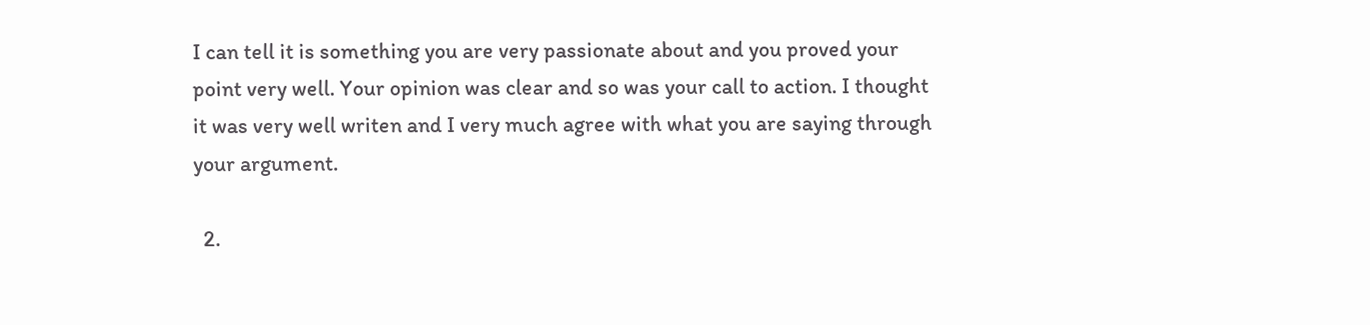I can tell it is something you are very passionate about and you proved your point very well. Your opinion was clear and so was your call to action. I thought it was very well writen and I very much agree with what you are saying through your argument.

  2.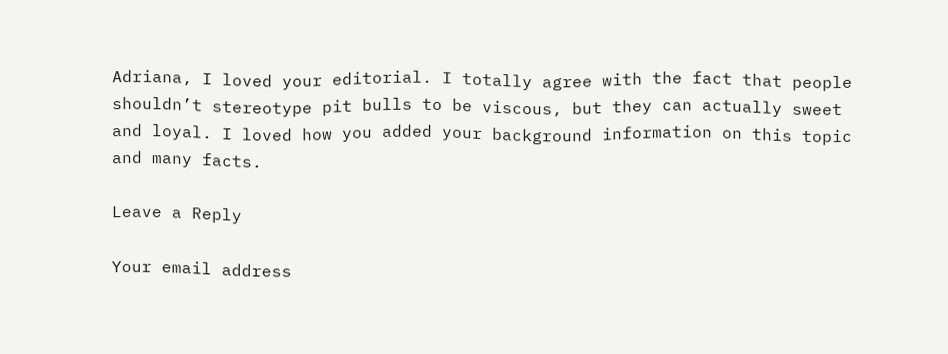Adriana, I loved your editorial. I totally agree with the fact that people shouldn’t stereotype pit bulls to be viscous, but they can actually sweet and loyal. I loved how you added your background information on this topic and many facts.

Leave a Reply

Your email address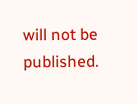will not be published.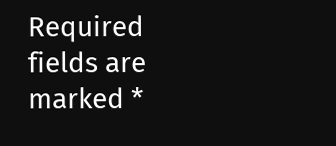Required fields are marked *